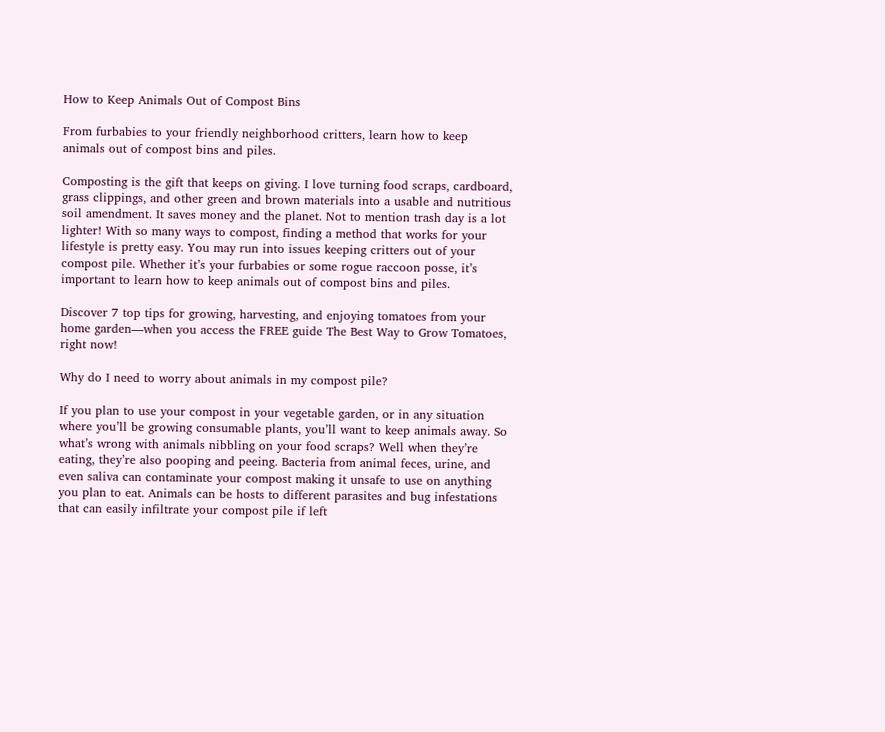How to Keep Animals Out of Compost Bins

From furbabies to your friendly neighborhood critters, learn how to keep animals out of compost bins and piles.

Composting is the gift that keeps on giving. I love turning food scraps, cardboard, grass clippings, and other green and brown materials into a usable and nutritious soil amendment. It saves money and the planet. Not to mention trash day is a lot lighter! With so many ways to compost, finding a method that works for your lifestyle is pretty easy. You may run into issues keeping critters out of your compost pile. Whether it’s your furbabies or some rogue raccoon posse, it’s important to learn how to keep animals out of compost bins and piles.

Discover 7 top tips for growing, harvesting, and enjoying tomatoes from your home garden—when you access the FREE guide The Best Way to Grow Tomatoes, right now!

Why do I need to worry about animals in my compost pile?

If you plan to use your compost in your vegetable garden, or in any situation where you’ll be growing consumable plants, you’ll want to keep animals away. So what’s wrong with animals nibbling on your food scraps? Well when they’re eating, they’re also pooping and peeing. Bacteria from animal feces, urine, and even saliva can contaminate your compost making it unsafe to use on anything you plan to eat. Animals can be hosts to different parasites and bug infestations that can easily infiltrate your compost pile if left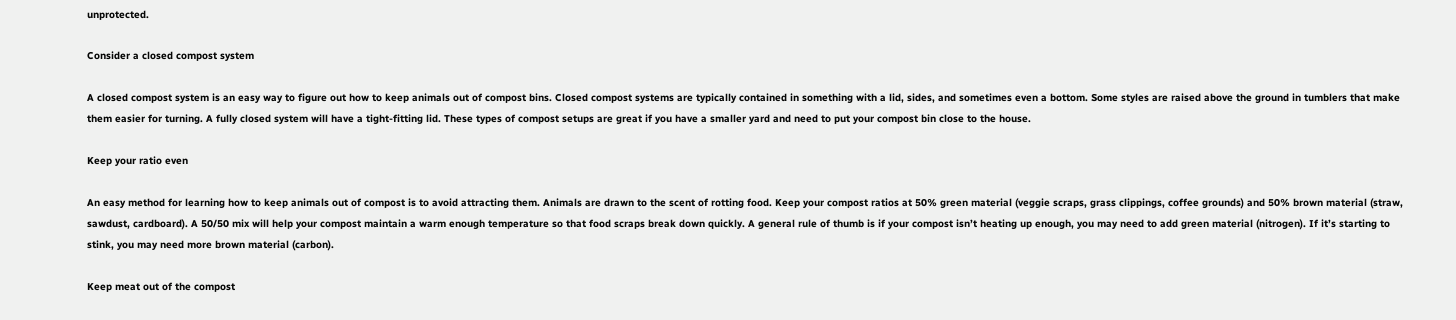unprotected.

Consider a closed compost system

A closed compost system is an easy way to figure out how to keep animals out of compost bins. Closed compost systems are typically contained in something with a lid, sides, and sometimes even a bottom. Some styles are raised above the ground in tumblers that make them easier for turning. A fully closed system will have a tight-fitting lid. These types of compost setups are great if you have a smaller yard and need to put your compost bin close to the house.

Keep your ratio even

An easy method for learning how to keep animals out of compost is to avoid attracting them. Animals are drawn to the scent of rotting food. Keep your compost ratios at 50% green material (veggie scraps, grass clippings, coffee grounds) and 50% brown material (straw, sawdust, cardboard). A 50/50 mix will help your compost maintain a warm enough temperature so that food scraps break down quickly. A general rule of thumb is if your compost isn’t heating up enough, you may need to add green material (nitrogen). If it’s starting to stink, you may need more brown material (carbon).

Keep meat out of the compost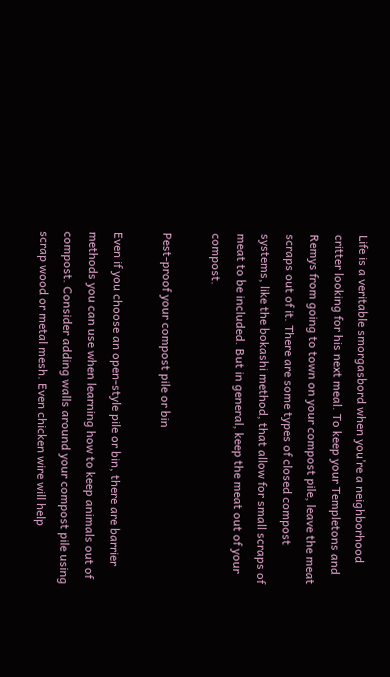Life is a veritable smorgasbord when you’re a neighborhood critter looking for his next meal. To keep your Templetons and Remys from going to town on your compost pile, leave the meat scraps out of it. There are some types of closed compost systems, like the bokashi method, that allow for small scraps of meat to be included. But in general, keep the meat out of your compost.

Pest-proof your compost pile or bin

Even if you choose an open-style pile or bin, there are barrier methods you can use when learning how to keep animals out of compost. Consider adding walls around your compost pile using scrap wood or metal mesh. Even chicken wire will help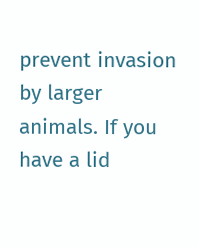prevent invasion by larger animals. If you have a lid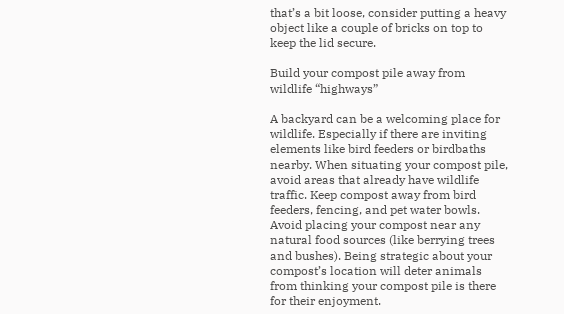that’s a bit loose, consider putting a heavy object like a couple of bricks on top to keep the lid secure.

Build your compost pile away from wildlife “highways”

A backyard can be a welcoming place for wildlife. Especially if there are inviting elements like bird feeders or birdbaths nearby. When situating your compost pile, avoid areas that already have wildlife traffic. Keep compost away from bird feeders, fencing, and pet water bowls. Avoid placing your compost near any natural food sources (like berrying trees and bushes). Being strategic about your compost’s location will deter animals from thinking your compost pile is there for their enjoyment.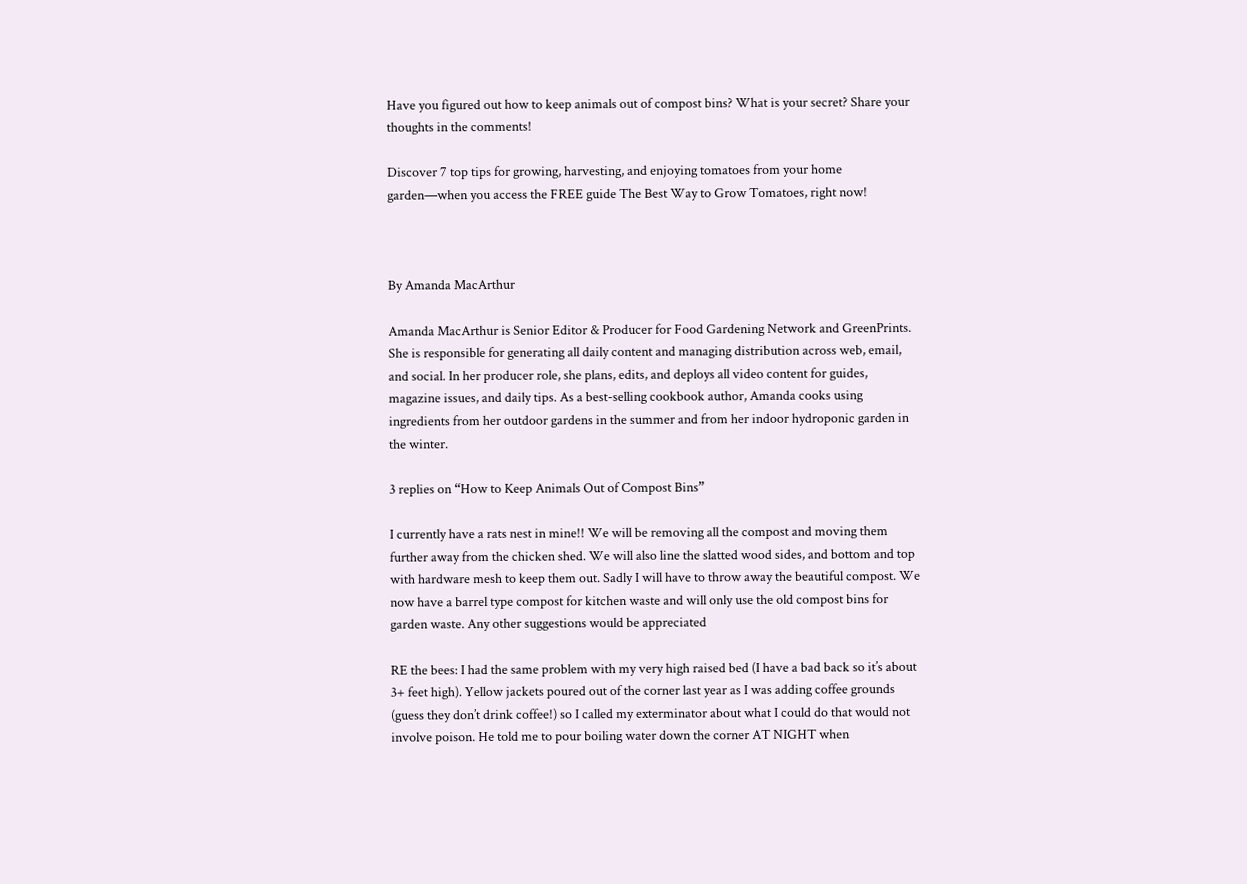Have you figured out how to keep animals out of compost bins? What is your secret? Share your thoughts in the comments!

Discover 7 top tips for growing, harvesting, and enjoying tomatoes from your home garden—when you access the FREE guide The Best Way to Grow Tomatoes, right now!



By Amanda MacArthur

Amanda MacArthur is Senior Editor & Producer for Food Gardening Network and GreenPrints. She is responsible for generating all daily content and managing distribution across web, email, and social. In her producer role, she plans, edits, and deploys all video content for guides, magazine issues, and daily tips. As a best-selling cookbook author, Amanda cooks using ingredients from her outdoor gardens in the summer and from her indoor hydroponic garden in the winter.

3 replies on “How to Keep Animals Out of Compost Bins”

I currently have a rats nest in mine!! We will be removing all the compost and moving them further away from the chicken shed. We will also line the slatted wood sides, and bottom and top with hardware mesh to keep them out. Sadly I will have to throw away the beautiful compost. We now have a barrel type compost for kitchen waste and will only use the old compost bins for garden waste. Any other suggestions would be appreciated

RE the bees: I had the same problem with my very high raised bed (I have a bad back so it’s about 3+ feet high). Yellow jackets poured out of the corner last year as I was adding coffee grounds (guess they don’t drink coffee!) so I called my exterminator about what I could do that would not involve poison. He told me to pour boiling water down the corner AT NIGHT when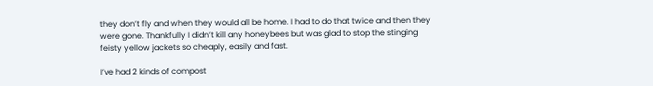they don’t fly and when they would all be home. I had to do that twice and then they were gone. Thankfully I didn’t kill any honeybees but was glad to stop the stinging feisty yellow jackets so cheaply, easily and fast.

I’ve had 2 kinds of compost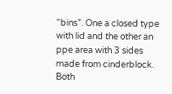“bins”. One a closed type with lid and the other an ppe area with 3 sides made from cinderblock. Both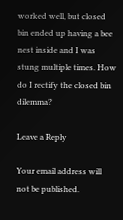worked well, but closed bin ended up having a bee nest inside and I was stung multiple times. How do I rectify the closed bin dilemma?

Leave a Reply

Your email address will not be published.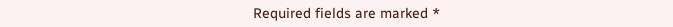Required fields are marked *